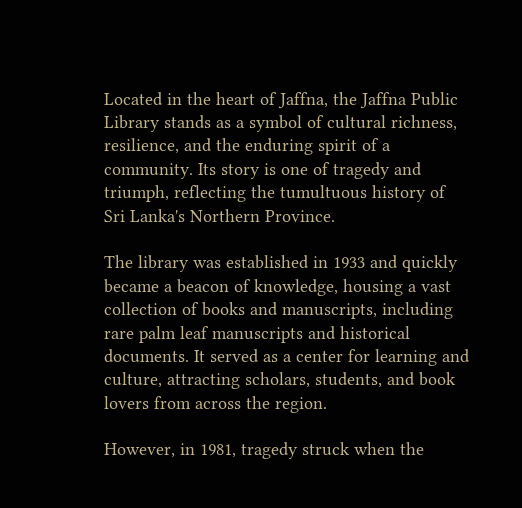Located in the heart of Jaffna, the Jaffna Public Library stands as a symbol of cultural richness, resilience, and the enduring spirit of a community. Its story is one of tragedy and triumph, reflecting the tumultuous history of Sri Lanka's Northern Province.

The library was established in 1933 and quickly became a beacon of knowledge, housing a vast collection of books and manuscripts, including rare palm leaf manuscripts and historical documents. It served as a center for learning and culture, attracting scholars, students, and book lovers from across the region.

However, in 1981, tragedy struck when the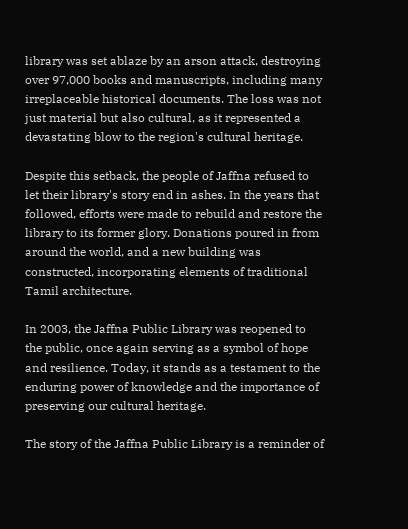library was set ablaze by an arson attack, destroying over 97,000 books and manuscripts, including many irreplaceable historical documents. The loss was not just material but also cultural, as it represented a devastating blow to the region's cultural heritage.

Despite this setback, the people of Jaffna refused to let their library's story end in ashes. In the years that followed, efforts were made to rebuild and restore the library to its former glory. Donations poured in from around the world, and a new building was constructed, incorporating elements of traditional Tamil architecture.

In 2003, the Jaffna Public Library was reopened to the public, once again serving as a symbol of hope and resilience. Today, it stands as a testament to the enduring power of knowledge and the importance of preserving our cultural heritage.

The story of the Jaffna Public Library is a reminder of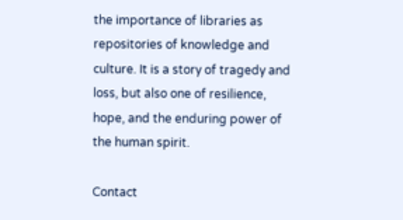the importance of libraries as repositories of knowledge and culture. It is a story of tragedy and loss, but also one of resilience, hope, and the enduring power of the human spirit.

Contact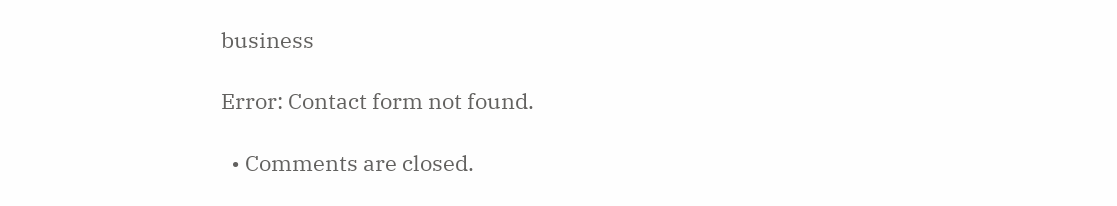business

Error: Contact form not found.

  • Comments are closed.